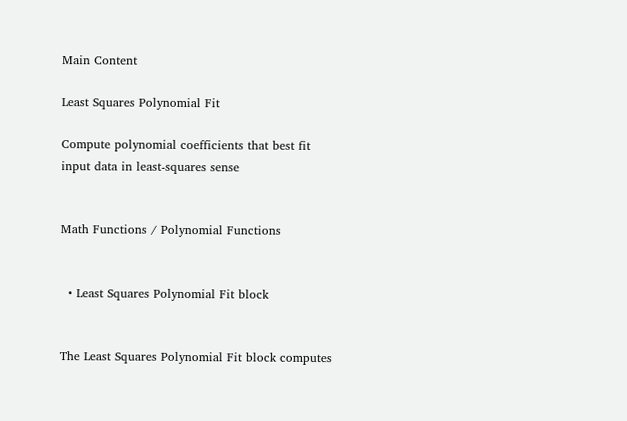Main Content

Least Squares Polynomial Fit

Compute polynomial coefficients that best fit input data in least-squares sense


Math Functions / Polynomial Functions


  • Least Squares Polynomial Fit block


The Least Squares Polynomial Fit block computes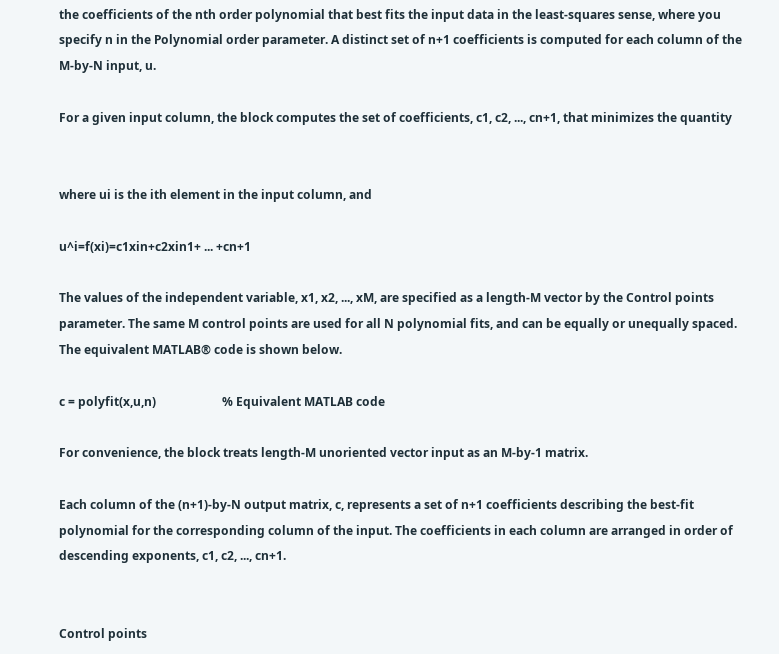the coefficients of the nth order polynomial that best fits the input data in the least-squares sense, where you specify n in the Polynomial order parameter. A distinct set of n+1 coefficients is computed for each column of the M-by-N input, u.

For a given input column, the block computes the set of coefficients, c1, c2, ..., cn+1, that minimizes the quantity


where ui is the ith element in the input column, and

u^i=f(xi)=c1xin+c2xin1+ ... +cn+1

The values of the independent variable, x1, x2, ..., xM, are specified as a length-M vector by the Control points parameter. The same M control points are used for all N polynomial fits, and can be equally or unequally spaced. The equivalent MATLAB® code is shown below.

c = polyfit(x,u,n)                      % Equivalent MATLAB code

For convenience, the block treats length-M unoriented vector input as an M-by-1 matrix.

Each column of the (n+1)-by-N output matrix, c, represents a set of n+1 coefficients describing the best-fit polynomial for the corresponding column of the input. The coefficients in each column are arranged in order of descending exponents, c1, c2, ..., cn+1.


Control points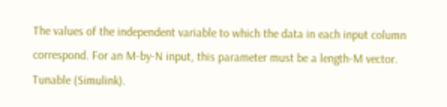The values of the independent variable to which the data in each input column correspond. For an M-by-N input, this parameter must be a length-M vector. Tunable (Simulink).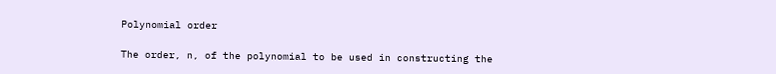Polynomial order

The order, n, of the polynomial to be used in constructing the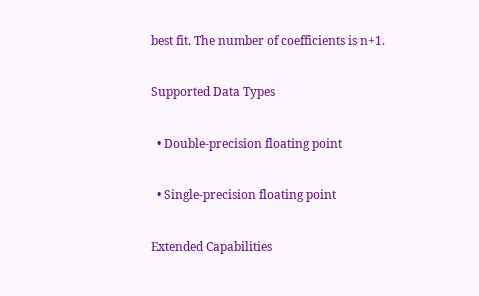best fit. The number of coefficients is n+1.

Supported Data Types

  • Double-precision floating point

  • Single-precision floating point

Extended Capabilities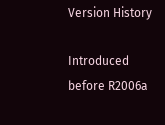Version History

Introduced before R2006a